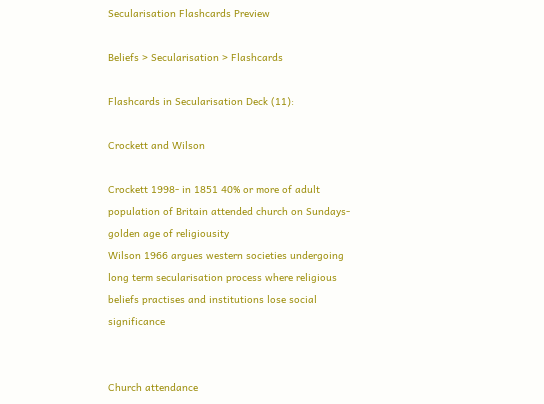Secularisation Flashcards Preview

Beliefs > Secularisation > Flashcards

Flashcards in Secularisation Deck (11):

Crockett and Wilson

Crockett 1998- in 1851 40% or more of adult population of Britain attended church on Sundays- golden age of religiousity
Wilson 1966 argues western societies undergoing long term secularisation process where religious beliefs practises and institutions lose social significance


Church attendance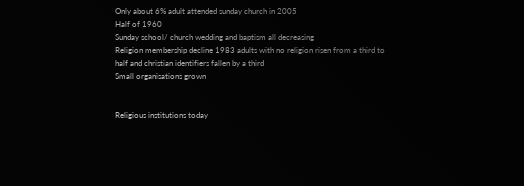Only about 6% adult attended sunday church in 2005
Half of 1960
Sunday school/ church wedding and baptism all decreasing
Religion membership decline 1983 adults with no religion risen from a third to half and christian identifiers fallen by a third
Small organisations grown


Religious institutions today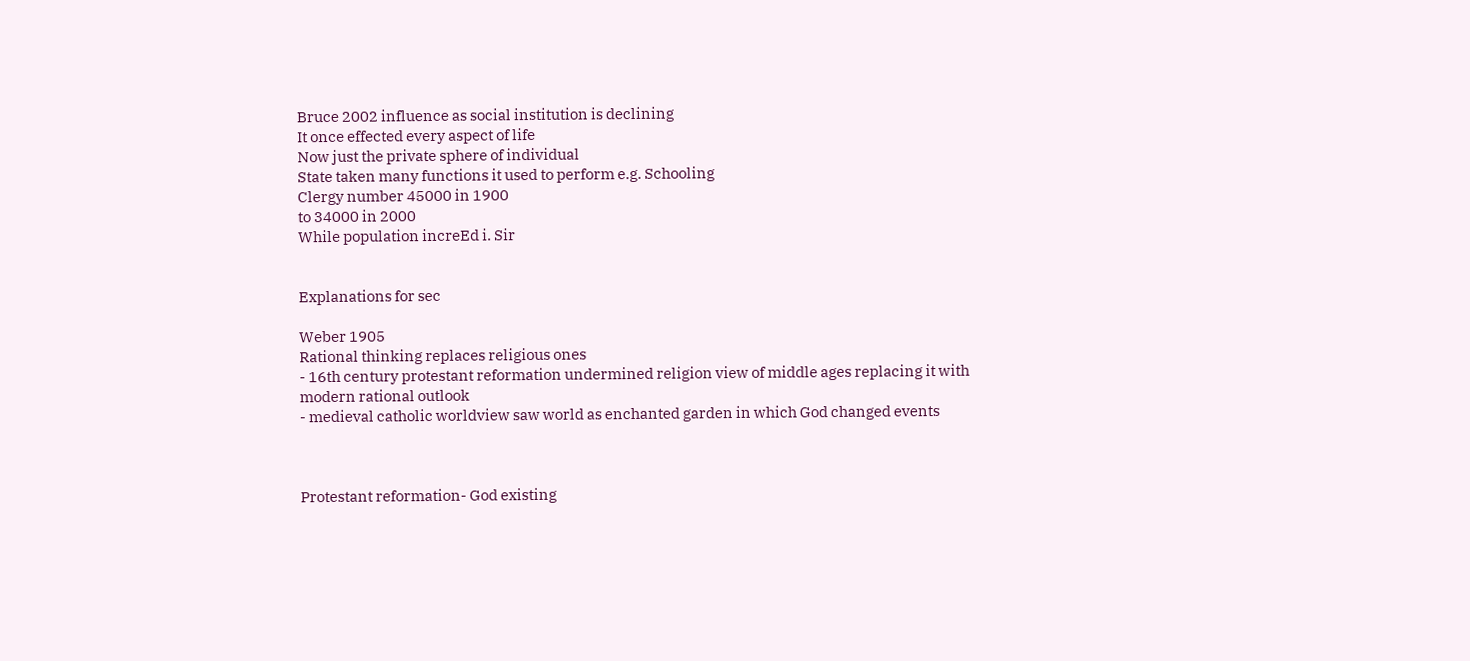Bruce 2002 influence as social institution is declining
It once effected every aspect of life
Now just the private sphere of individual
State taken many functions it used to perform e.g. Schooling
Clergy number 45000 in 1900
to 34000 in 2000
While population increEd i. Sir


Explanations for sec

Weber 1905
Rational thinking replaces religious ones
- 16th century protestant reformation undermined religion view of middle ages replacing it with modern rational outlook
- medieval catholic worldview saw world as enchanted garden in which God changed events



Protestant reformation- God existing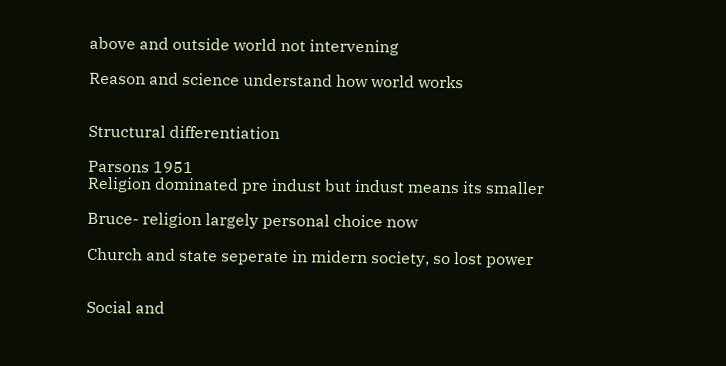above and outside world not intervening

Reason and science understand how world works


Structural differentiation

Parsons 1951
Religion dominated pre indust but indust means its smaller

Bruce- religion largely personal choice now

Church and state seperate in midern society, so lost power


Social and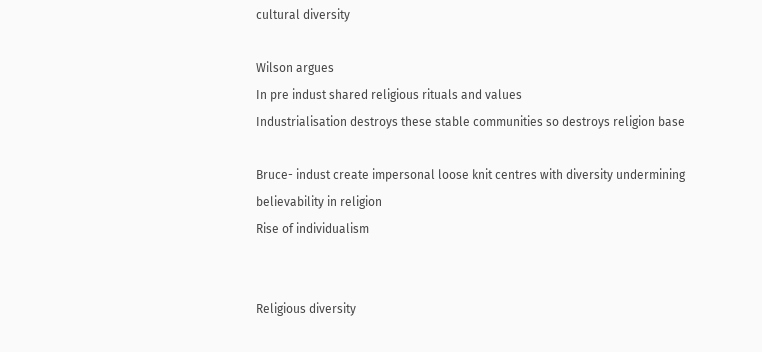cultural diversity

Wilson argues
In pre indust shared religious rituals and values
Industrialisation destroys these stable communities so destroys religion base

Bruce- indust create impersonal loose knit centres with diversity undermining believability in religion
Rise of individualism


Religious diversity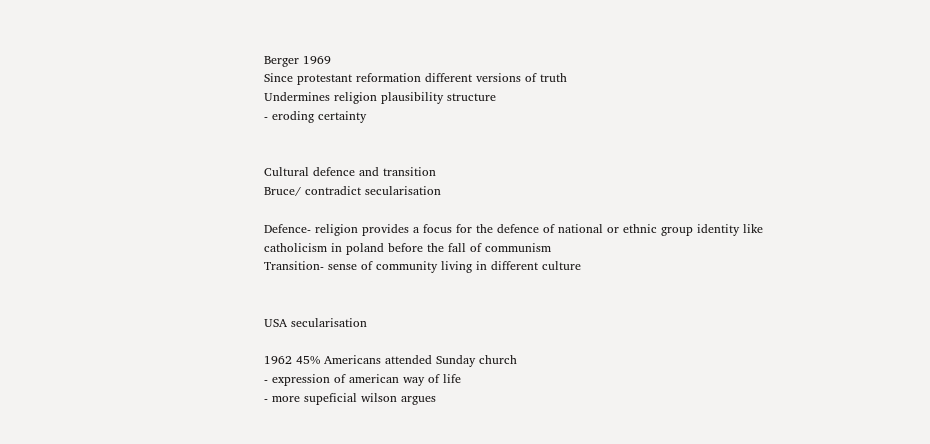Berger 1969
Since protestant reformation different versions of truth
Undermines religion plausibility structure
- eroding certainty


Cultural defence and transition
Bruce/ contradict secularisation

Defence- religion provides a focus for the defence of national or ethnic group identity like catholicism in poland before the fall of communism
Transition- sense of community living in different culture


USA secularisation

1962 45% Americans attended Sunday church
- expression of american way of life
- more supeficial wilson argues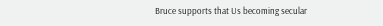Bruce supports that Us becoming secular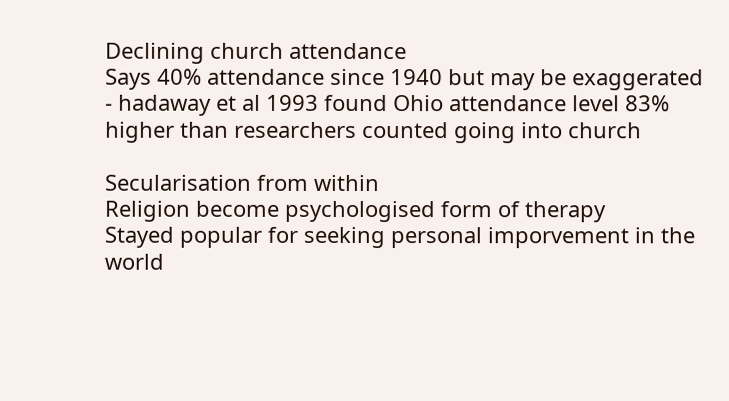Declining church attendance
Says 40% attendance since 1940 but may be exaggerated
- hadaway et al 1993 found Ohio attendance level 83% higher than researchers counted going into church

Secularisation from within
Religion become psychologised form of therapy
Stayed popular for seeking personal imporvement in the world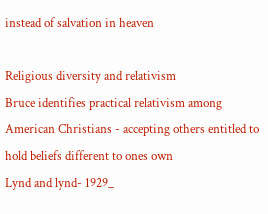instead of salvation in heaven

Religious diversity and relativism
Bruce identifies practical relativism among American Christians - accepting others entitled to hold beliefs different to ones own
Lynd and lynd- 1929_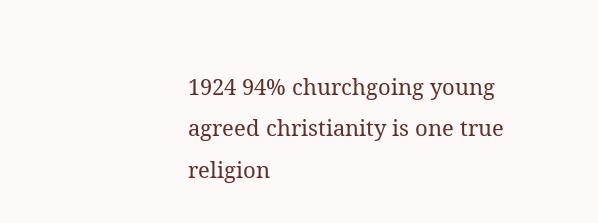1924 94% churchgoing young agreed christianity is one true religion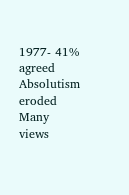1977- 41% agreed
Absolutism eroded
Many views